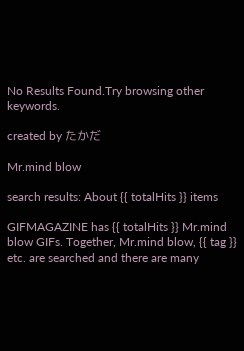No Results Found.Try browsing other keywords.

created by たかだ

Mr.mind blow

search results: About {{ totalHits }} items

GIFMAGAZINE has {{ totalHits }} Mr.mind blow GIFs. Together, Mr.mind blow, {{ tag }} etc. are searched and there are many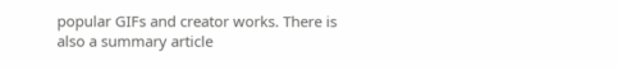popular GIFs and creator works. There is also a summary article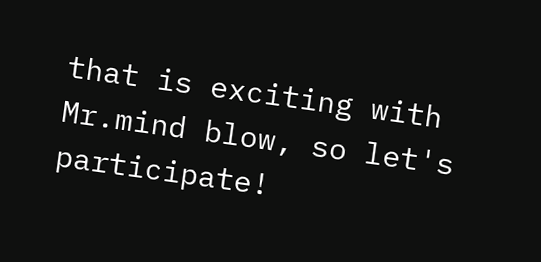that is exciting with Mr.mind blow, so let's participate!